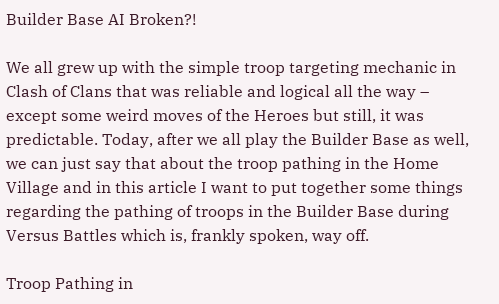Builder Base AI Broken?!

We all grew up with the simple troop targeting mechanic in Clash of Clans that was reliable and logical all the way – except some weird moves of the Heroes but still, it was predictable. Today, after we all play the Builder Base as well, we can just say that about the troop pathing in the Home Village and in this article I want to put together some things regarding the pathing of troops in the Builder Base during Versus Battles which is, frankly spoken, way off.

Troop Pathing in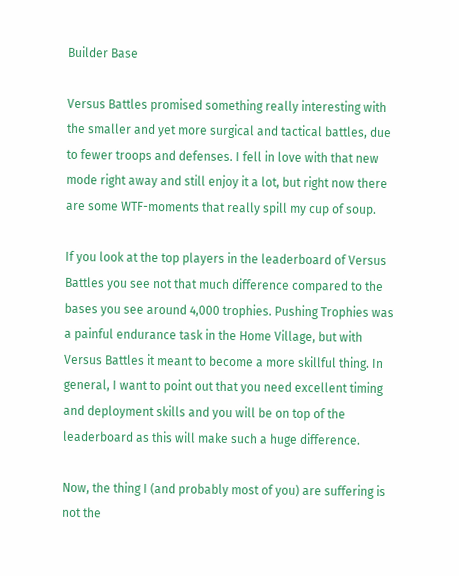Builder Base

Versus Battles promised something really interesting with the smaller and yet more surgical and tactical battles, due to fewer troops and defenses. I fell in love with that new mode right away and still enjoy it a lot, but right now there are some WTF-moments that really spill my cup of soup.

If you look at the top players in the leaderboard of Versus Battles you see not that much difference compared to the bases you see around 4,000 trophies. Pushing Trophies was a painful endurance task in the Home Village, but with Versus Battles it meant to become a more skillful thing. In general, I want to point out that you need excellent timing and deployment skills and you will be on top of the leaderboard as this will make such a huge difference.

Now, the thing I (and probably most of you) are suffering is not the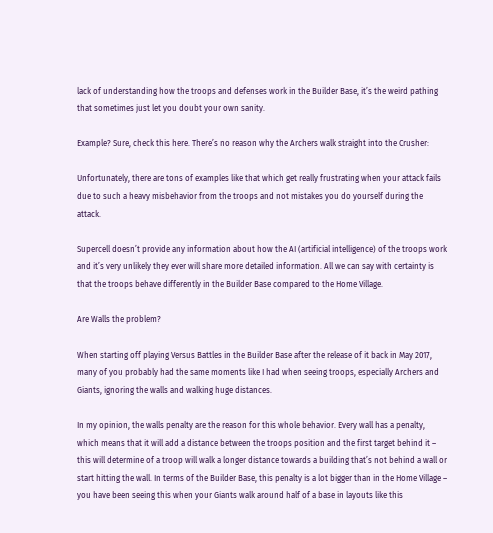lack of understanding how the troops and defenses work in the Builder Base, it’s the weird pathing that sometimes just let you doubt your own sanity.

Example? Sure, check this here. There’s no reason why the Archers walk straight into the Crusher:

Unfortunately, there are tons of examples like that which get really frustrating when your attack fails due to such a heavy misbehavior from the troops and not mistakes you do yourself during the attack.

Supercell doesn’t provide any information about how the AI (artificial intelligence) of the troops work and it’s very unlikely they ever will share more detailed information. All we can say with certainty is that the troops behave differently in the Builder Base compared to the Home Village.

Are Walls the problem?

When starting off playing Versus Battles in the Builder Base after the release of it back in May 2017, many of you probably had the same moments like I had when seeing troops, especially Archers and Giants, ignoring the walls and walking huge distances.

In my opinion, the walls penalty are the reason for this whole behavior. Every wall has a penalty, which means that it will add a distance between the troops position and the first target behind it – this will determine of a troop will walk a longer distance towards a building that’s not behind a wall or start hitting the wall. In terms of the Builder Base, this penalty is a lot bigger than in the Home Village – you have been seeing this when your Giants walk around half of a base in layouts like this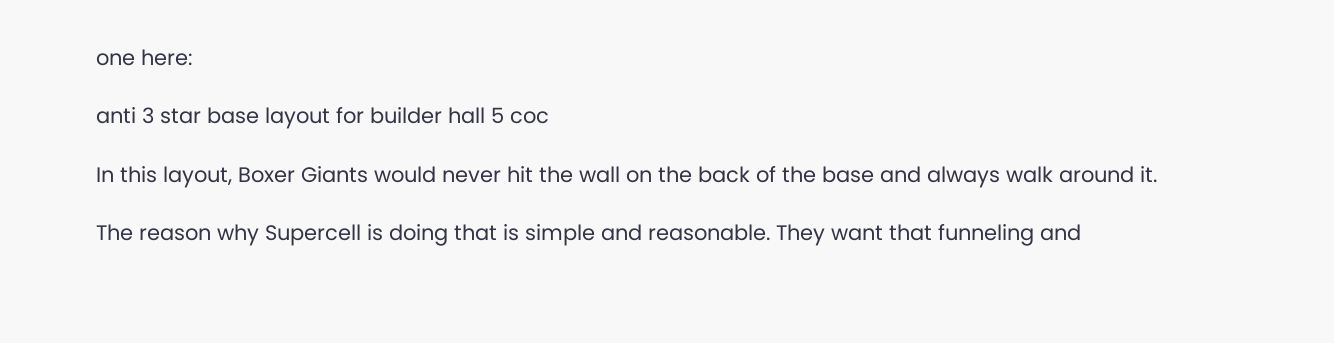one here:

anti 3 star base layout for builder hall 5 coc

In this layout, Boxer Giants would never hit the wall on the back of the base and always walk around it.

The reason why Supercell is doing that is simple and reasonable. They want that funneling and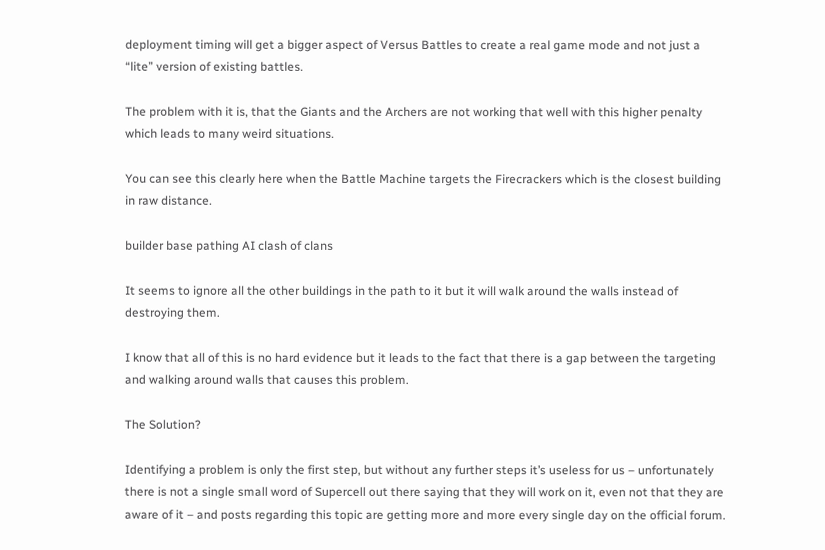deployment timing will get a bigger aspect of Versus Battles to create a real game mode and not just a “lite” version of existing battles.

The problem with it is, that the Giants and the Archers are not working that well with this higher penalty which leads to many weird situations.

You can see this clearly here when the Battle Machine targets the Firecrackers which is the closest building in raw distance.

builder base pathing AI clash of clans

It seems to ignore all the other buildings in the path to it but it will walk around the walls instead of destroying them.

I know that all of this is no hard evidence but it leads to the fact that there is a gap between the targeting and walking around walls that causes this problem.

The Solution?

Identifying a problem is only the first step, but without any further steps it’s useless for us – unfortunately there is not a single small word of Supercell out there saying that they will work on it, even not that they are aware of it – and posts regarding this topic are getting more and more every single day on the official forum.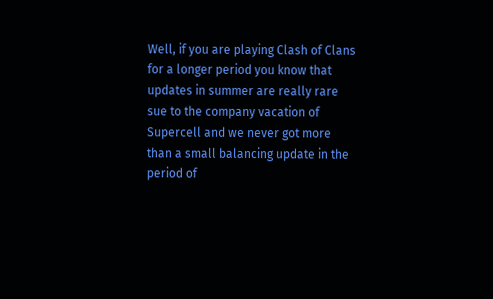Well, if you are playing Clash of Clans for a longer period you know that updates in summer are really rare sue to the company vacation of Supercell and we never got more than a small balancing update in the period of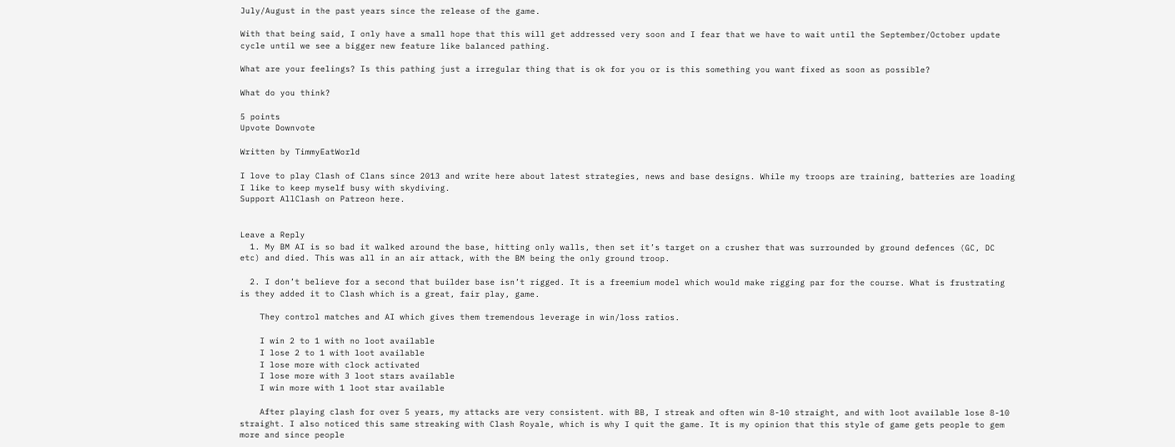July/August in the past years since the release of the game.

With that being said, I only have a small hope that this will get addressed very soon and I fear that we have to wait until the September/October update cycle until we see a bigger new feature like balanced pathing.

What are your feelings? Is this pathing just a irregular thing that is ok for you or is this something you want fixed as soon as possible?

What do you think?

5 points
Upvote Downvote

Written by TimmyEatWorld

I love to play Clash of Clans since 2013 and write here about latest strategies, news and base designs. While my troops are training, batteries are loading I like to keep myself busy with skydiving.
Support AllClash on Patreon here.


Leave a Reply
  1. My BM AI is so bad it walked around the base, hitting only walls, then set it’s target on a crusher that was surrounded by ground defences (GC, DC etc) and died. This was all in an air attack, with the BM being the only ground troop.

  2. I don’t believe for a second that builder base isn’t rigged. It is a freemium model which would make rigging par for the course. What is frustrating is they added it to Clash which is a great, fair play, game.

    They control matches and AI which gives them tremendous leverage in win/loss ratios.

    I win 2 to 1 with no loot available
    I lose 2 to 1 with loot available
    I lose more with clock activated
    I lose more with 3 loot stars available
    I win more with 1 loot star available

    After playing clash for over 5 years, my attacks are very consistent. with BB, I streak and often win 8-10 straight, and with loot available lose 8-10 straight. I also noticed this same streaking with Clash Royale, which is why I quit the game. It is my opinion that this style of game gets people to gem more and since people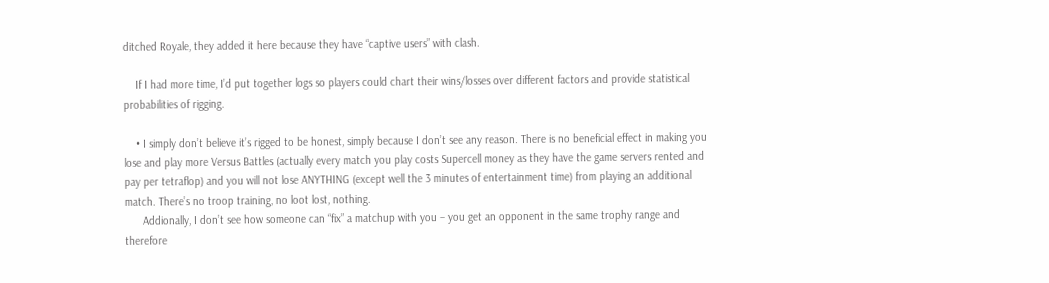ditched Royale, they added it here because they have “captive users” with clash.

    If I had more time, I’d put together logs so players could chart their wins/losses over different factors and provide statistical probabilities of rigging.

    • I simply don’t believe it’s rigged to be honest, simply because I don’t see any reason. There is no beneficial effect in making you lose and play more Versus Battles (actually every match you play costs Supercell money as they have the game servers rented and pay per tetraflop) and you will not lose ANYTHING (except well the 3 minutes of entertainment time) from playing an additional match. There’s no troop training, no loot lost, nothing.
      Addionally, I don’t see how someone can “fix” a matchup with you – you get an opponent in the same trophy range and therefore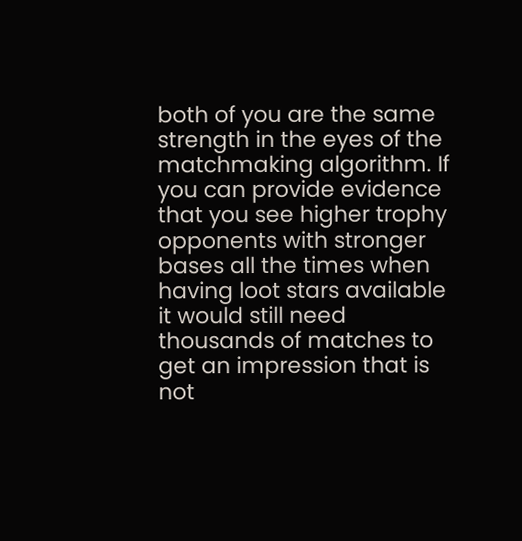both of you are the same strength in the eyes of the matchmaking algorithm. If you can provide evidence that you see higher trophy opponents with stronger bases all the times when having loot stars available it would still need thousands of matches to get an impression that is not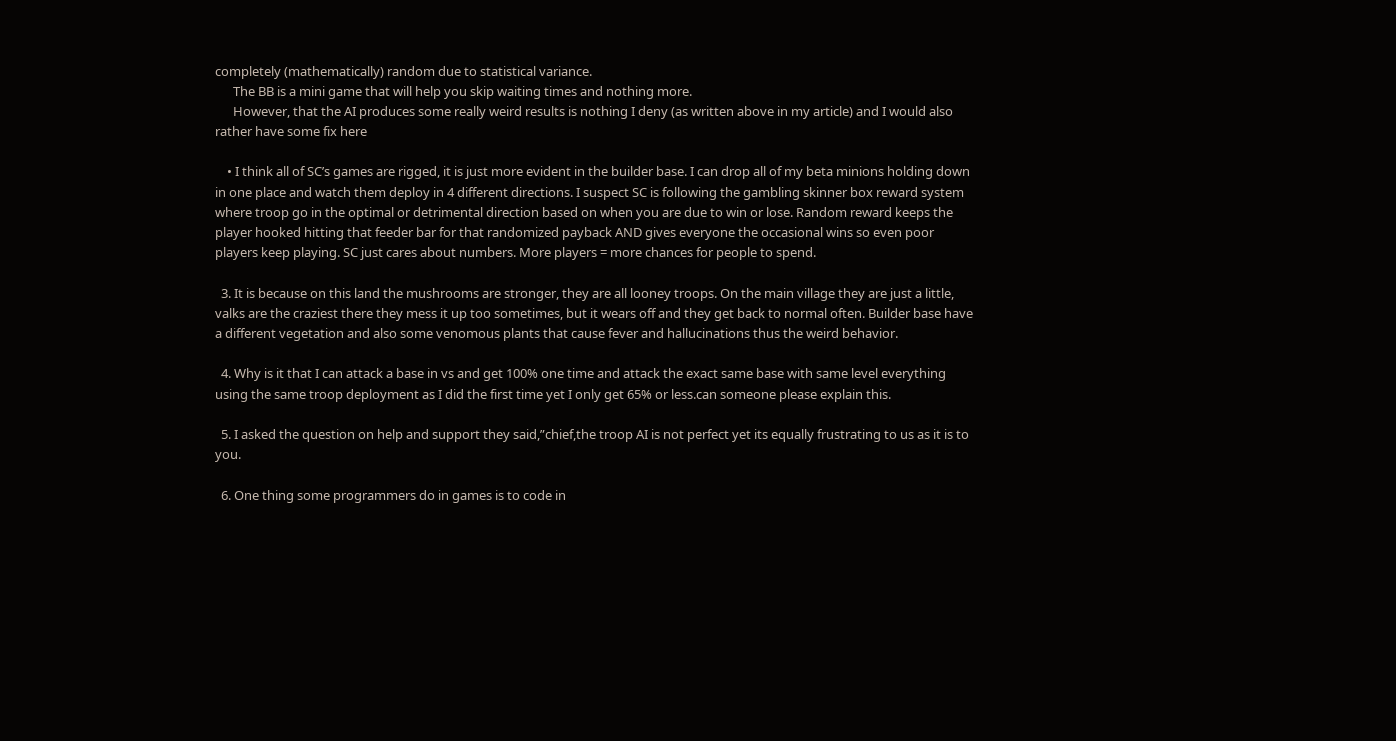completely (mathematically) random due to statistical variance.
      The BB is a mini game that will help you skip waiting times and nothing more.
      However, that the AI produces some really weird results is nothing I deny (as written above in my article) and I would also rather have some fix here

    • I think all of SC’s games are rigged, it is just more evident in the builder base. I can drop all of my beta minions holding down in one place and watch them deploy in 4 different directions. I suspect SC is following the gambling skinner box reward system where troop go in the optimal or detrimental direction based on when you are due to win or lose. Random reward keeps the player hooked hitting that feeder bar for that randomized payback AND gives everyone the occasional wins so even poor players keep playing. SC just cares about numbers. More players = more chances for people to spend.

  3. It is because on this land the mushrooms are stronger, they are all looney troops. On the main village they are just a little, valks are the craziest there they mess it up too sometimes, but it wears off and they get back to normal often. Builder base have a different vegetation and also some venomous plants that cause fever and hallucinations thus the weird behavior.

  4. Why is it that I can attack a base in vs and get 100% one time and attack the exact same base with same level everything using the same troop deployment as I did the first time yet I only get 65% or less.can someone please explain this.

  5. I asked the question on help and support they said,”chief,the troop AI is not perfect yet its equally frustrating to us as it is to you.

  6. One thing some programmers do in games is to code in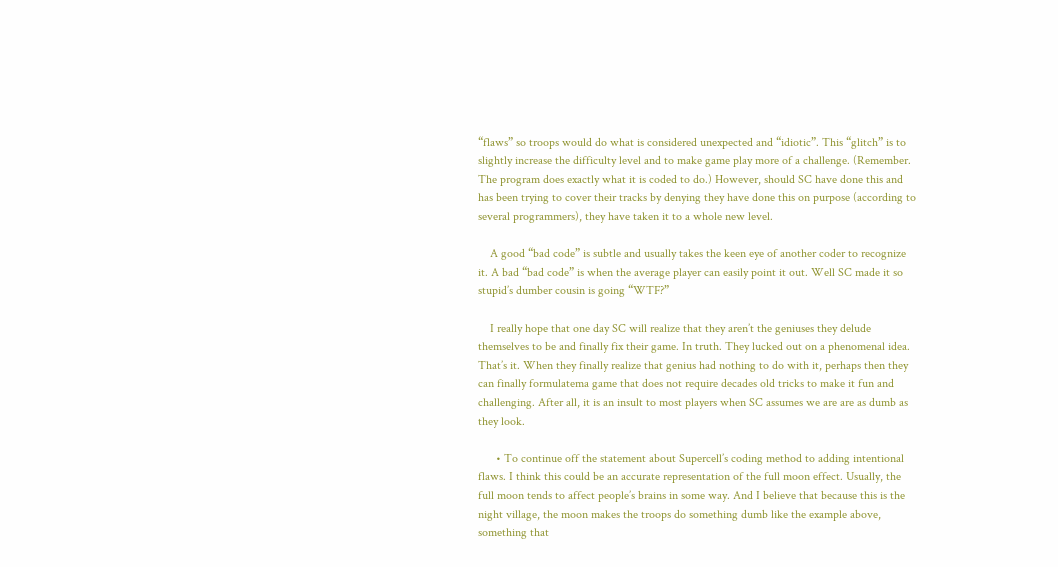“flaws” so troops would do what is considered unexpected and “idiotic”. This “glitch” is to slightly increase the difficulty level and to make game play more of a challenge. (Remember. The program does exactly what it is coded to do.) However, should SC have done this and has been trying to cover their tracks by denying they have done this on purpose (according to several programmers), they have taken it to a whole new level.

    A good “bad code” is subtle and usually takes the keen eye of another coder to recognize it. A bad “bad code” is when the average player can easily point it out. Well SC made it so stupid’s dumber cousin is going “WTF?”

    I really hope that one day SC will realize that they aren’t the geniuses they delude themselves to be and finally fix their game. In truth. They lucked out on a phenomenal idea. That’s it. When they finally realize that genius had nothing to do with it, perhaps then they can finally formulatema game that does not require decades old tricks to make it fun and challenging. After all, it is an insult to most players when SC assumes we are are as dumb as they look.

      • To continue off the statement about Supercell’s coding method to adding intentional flaws. I think this could be an accurate representation of the full moon effect. Usually, the full moon tends to affect people’s brains in some way. And I believe that because this is the night village, the moon makes the troops do something dumb like the example above, something that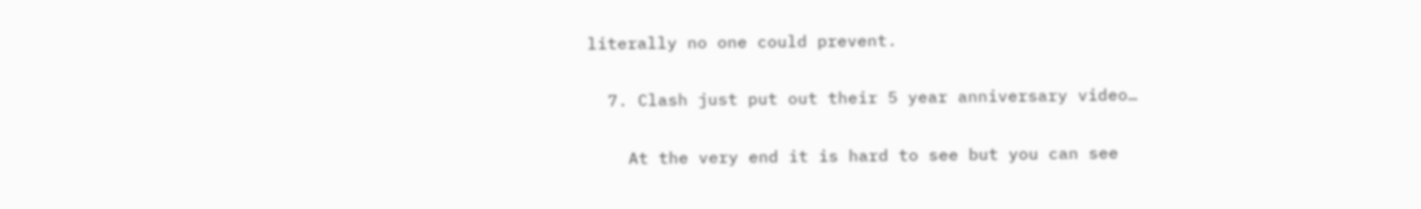literally no one could prevent.

  7. Clash just put out their 5 year anniversary video…

    At the very end it is hard to see but you can see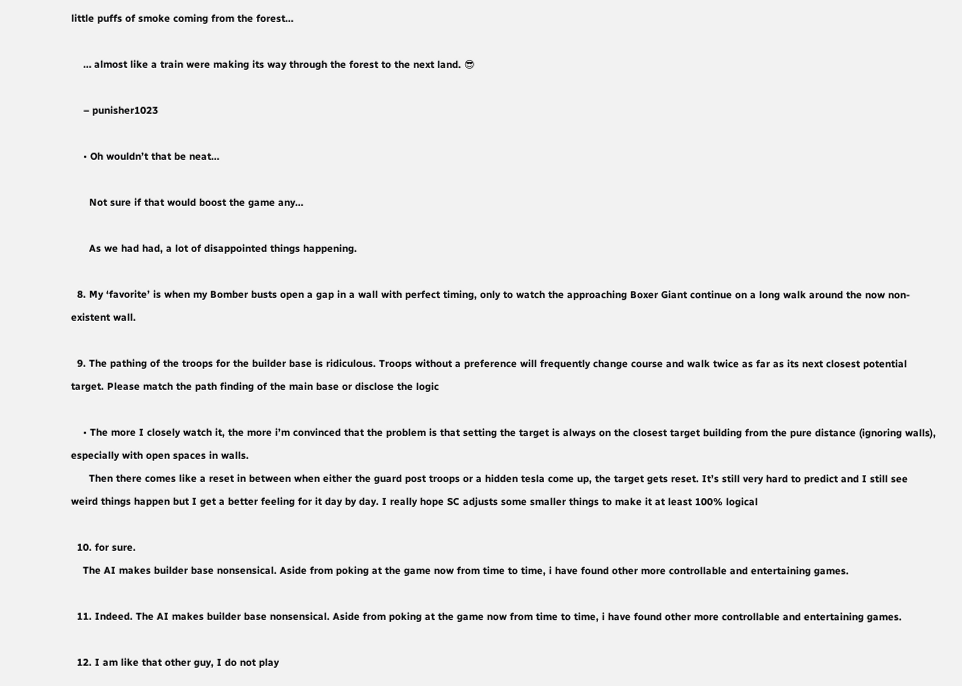little puffs of smoke coming from the forest…

    … almost like a train were making its way through the forest to the next land. 😎

    – punisher1023

    • Oh wouldn’t that be neat…

      Not sure if that would boost the game any…

      As we had had, a lot of disappointed things happening.

  8. My ‘favorite’ is when my Bomber busts open a gap in a wall with perfect timing, only to watch the approaching Boxer Giant continue on a long walk around the now non-existent wall.

  9. The pathing of the troops for the builder base is ridiculous. Troops without a preference will frequently change course and walk twice as far as its next closest potential target. Please match the path finding of the main base or disclose the logic

    • The more I closely watch it, the more i’m convinced that the problem is that setting the target is always on the closest target building from the pure distance (ignoring walls), especially with open spaces in walls.
      Then there comes like a reset in between when either the guard post troops or a hidden tesla come up, the target gets reset. It’s still very hard to predict and I still see weird things happen but I get a better feeling for it day by day. I really hope SC adjusts some smaller things to make it at least 100% logical

  10. for sure.
    The AI makes builder base nonsensical. Aside from poking at the game now from time to time, i have found other more controllable and entertaining games.

  11. Indeed. The AI makes builder base nonsensical. Aside from poking at the game now from time to time, i have found other more controllable and entertaining games.

  12. I am like that other guy, I do not play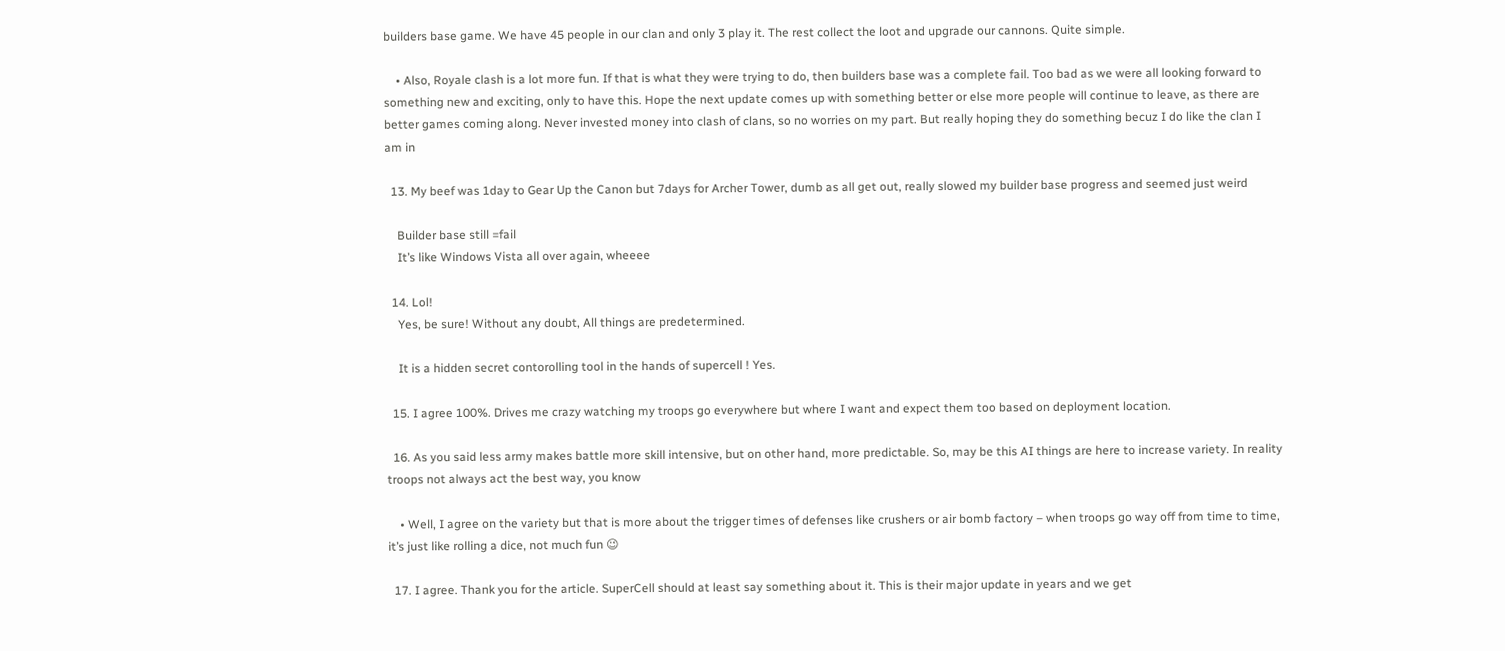builders base game. We have 45 people in our clan and only 3 play it. The rest collect the loot and upgrade our cannons. Quite simple.

    • Also, Royale clash is a lot more fun. If that is what they were trying to do, then builders base was a complete fail. Too bad as we were all looking forward to something new and exciting, only to have this. Hope the next update comes up with something better or else more people will continue to leave, as there are better games coming along. Never invested money into clash of clans, so no worries on my part. But really hoping they do something becuz I do like the clan I am in

  13. My beef was 1day to Gear Up the Canon but 7days for Archer Tower, dumb as all get out, really slowed my builder base progress and seemed just weird

    Builder base still =fail
    It’s like Windows Vista all over again, wheeee

  14. Lol!
    Yes, be sure! Without any doubt, All things are predetermined.

    It is a hidden secret contorolling tool in the hands of supercell ! Yes.

  15. I agree 100%. Drives me crazy watching my troops go everywhere but where I want and expect them too based on deployment location.

  16. As you said less army makes battle more skill intensive, but on other hand, more predictable. So, may be this AI things are here to increase variety. In reality troops not always act the best way, you know

    • Well, I agree on the variety but that is more about the trigger times of defenses like crushers or air bomb factory – when troops go way off from time to time, it’s just like rolling a dice, not much fun 😉

  17. I agree. Thank you for the article. SuperCell should at least say something about it. This is their major update in years and we get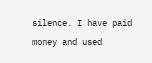silence. I have paid money and used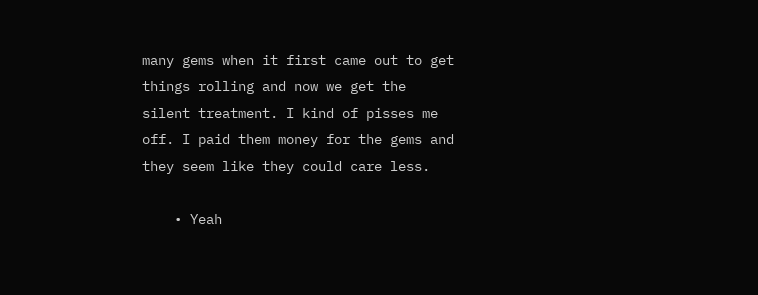many gems when it first came out to get things rolling and now we get the silent treatment. I kind of pisses me off. I paid them money for the gems and they seem like they could care less.

    • Yeah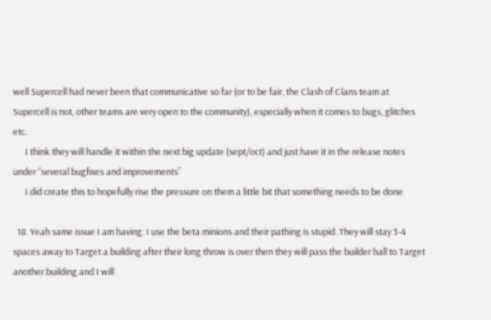well Supercell had never been that communicative so far (or to be fair, the Clash of Clans team at Supercell is not, other teams are very open to the community), especially when it comes to bugs, glitches etc.
      I think they will handle it within the next big update (sept/oct) and just have it in the release notes under “several bugfixes and improvements”
      I did create this to hopefully rise the pressure on them a little bit that something needs to be done

  18. Yeah same issue I am having. I use the beta minions and their pathing is stupid. They will stay 3-4 spaces away to Target a building after their long throw is over then they will pass the builder hall to Target another building and I will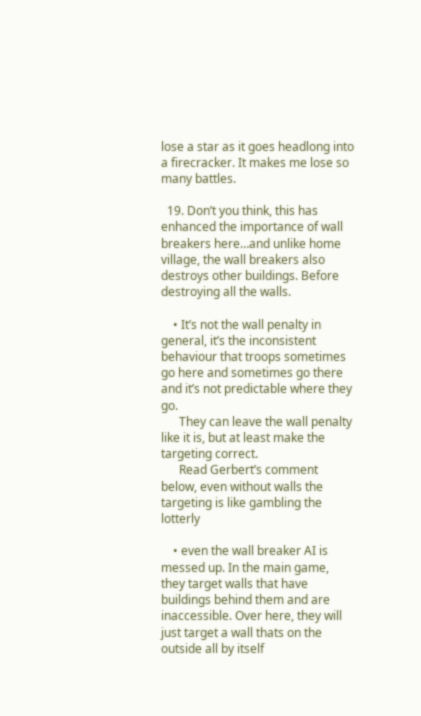lose a star as it goes headlong into a firecracker. It makes me lose so many battles.

  19. Don’t you think, this has enhanced the importance of wall breakers here…and unlike home village, the wall breakers also destroys other buildings. Before destroying all the walls.

    • It’s not the wall penalty in general, it’s the inconsistent behaviour that troops sometimes go here and sometimes go there and it’s not predictable where they go.
      They can leave the wall penalty like it is, but at least make the targeting correct.
      Read Gerbert’s comment below, even without walls the targeting is like gambling the lotterly

    • even the wall breaker AI is messed up. In the main game, they target walls that have buildings behind them and are inaccessible. Over here, they will just target a wall thats on the outside all by itself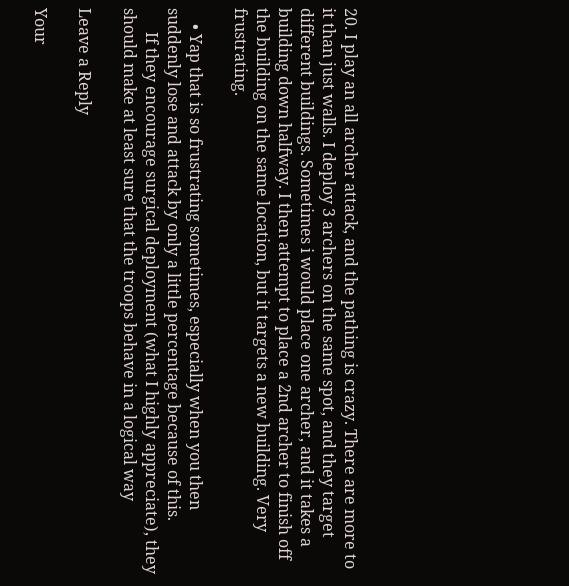20. I play an all archer attack, and the pathing is crazy. There are more to it than just walls. I deploy 3 archers on the same spot, and they target different buildings. Sometimes i would place one archer, and it takes a building down halfway. I then attempt to place a 2nd archer to finish off the building on the same location, but it targets a new building. Very frustrating.

    • Yap that is so frustrating sometimes, especially when you then suddenly lose and attack by only a little percentage because of this.
      If they encourage surgical deployment (what I highly appreciate), they should make at least sure that the troops behave in a logical way

Leave a Reply

Your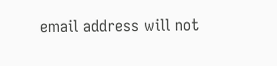email address will not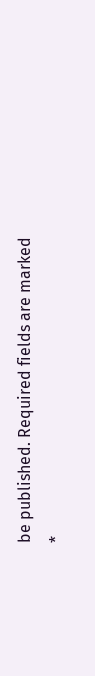be published. Required fields are marked *